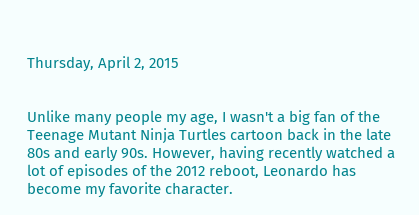Thursday, April 2, 2015


Unlike many people my age, I wasn't a big fan of the Teenage Mutant Ninja Turtles cartoon back in the late 80s and early 90s. However, having recently watched a lot of episodes of the 2012 reboot, Leonardo has become my favorite character.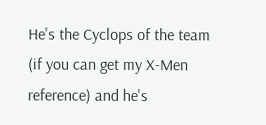He's the Cyclops of the team (if you can get my X-Men reference) and he's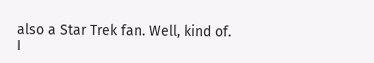also a Star Trek fan. Well, kind of.
I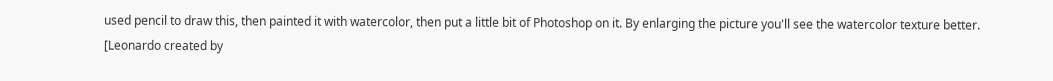used pencil to draw this, then painted it with watercolor, then put a little bit of Photoshop on it. By enlarging the picture you'll see the watercolor texture better.
[Leonardo created by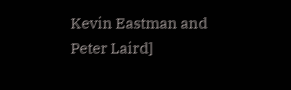Kevin Eastman and Peter Laird]